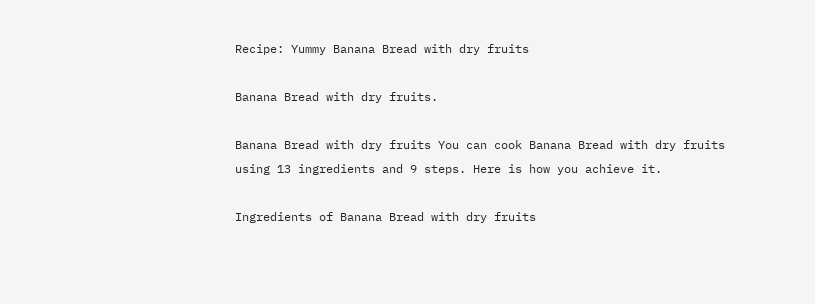Recipe: Yummy Banana Bread with dry fruits

Banana Bread with dry fruits.

Banana Bread with dry fruits You can cook Banana Bread with dry fruits using 13 ingredients and 9 steps. Here is how you achieve it.

Ingredients of Banana Bread with dry fruits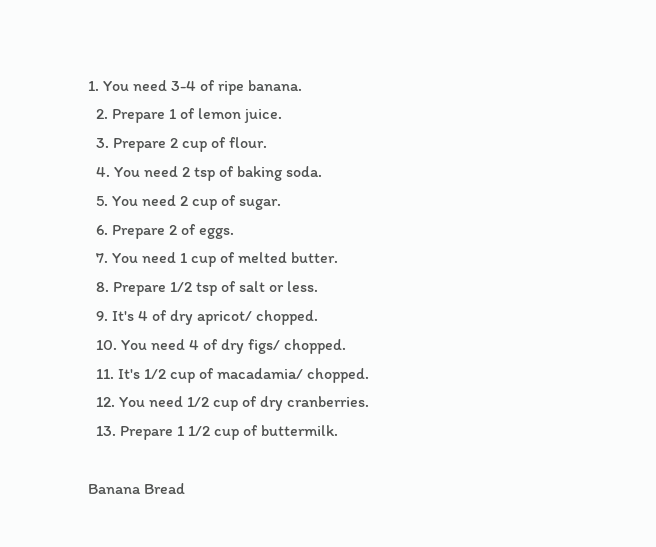1. You need 3-4 of ripe banana.
  2. Prepare 1 of lemon juice.
  3. Prepare 2 cup of flour.
  4. You need 2 tsp of baking soda.
  5. You need 2 cup of sugar.
  6. Prepare 2 of eggs.
  7. You need 1 cup of melted butter.
  8. Prepare 1/2 tsp of salt or less.
  9. It's 4 of dry apricot/ chopped.
  10. You need 4 of dry figs/ chopped.
  11. It's 1/2 cup of macadamia/ chopped.
  12. You need 1/2 cup of dry cranberries.
  13. Prepare 1 1/2 cup of buttermilk.

Banana Bread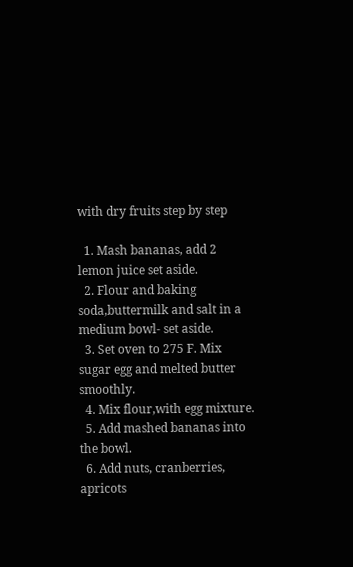with dry fruits step by step

  1. Mash bananas, add 2 lemon juice set aside.
  2. Flour and baking soda,buttermilk and salt in a medium bowl- set aside.
  3. Set oven to 275 F. Mix sugar egg and melted butter smoothly.
  4. Mix flour,with egg mixture.
  5. Add mashed bananas into the bowl.
  6. Add nuts, cranberries, apricots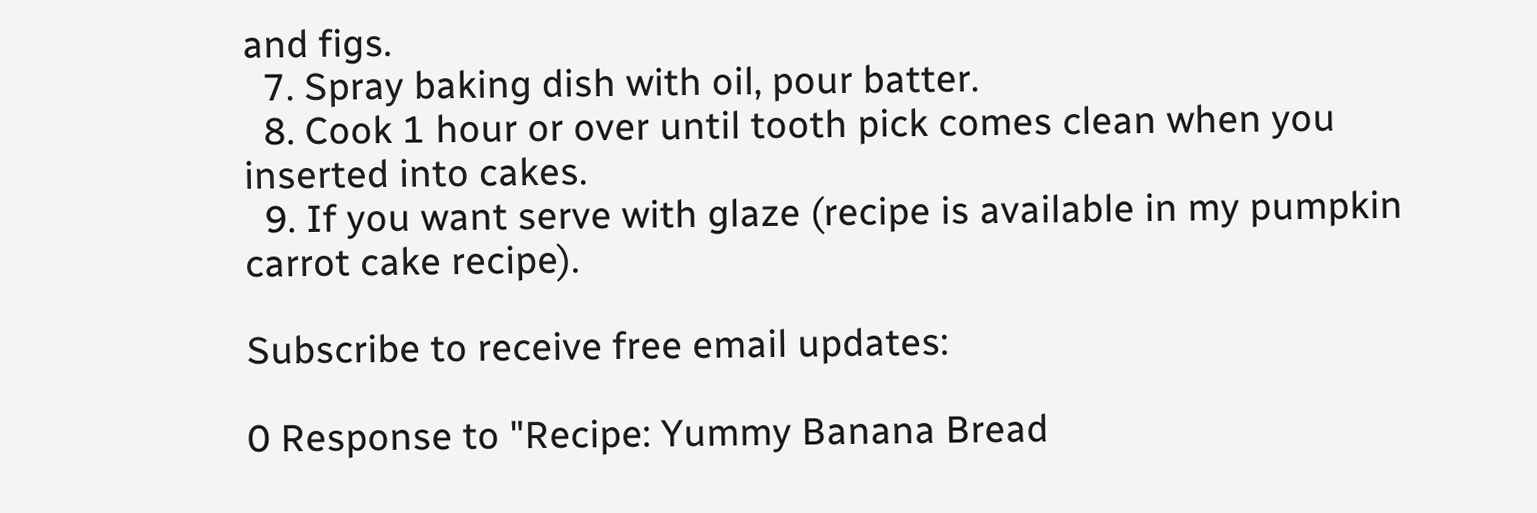and figs.
  7. Spray baking dish with oil, pour batter.
  8. Cook 1 hour or over until tooth pick comes clean when you inserted into cakes.
  9. If you want serve with glaze (recipe is available in my pumpkin carrot cake recipe).

Subscribe to receive free email updates:

0 Response to "Recipe: Yummy Banana Bread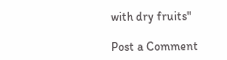with dry fruits"

Post a Comment